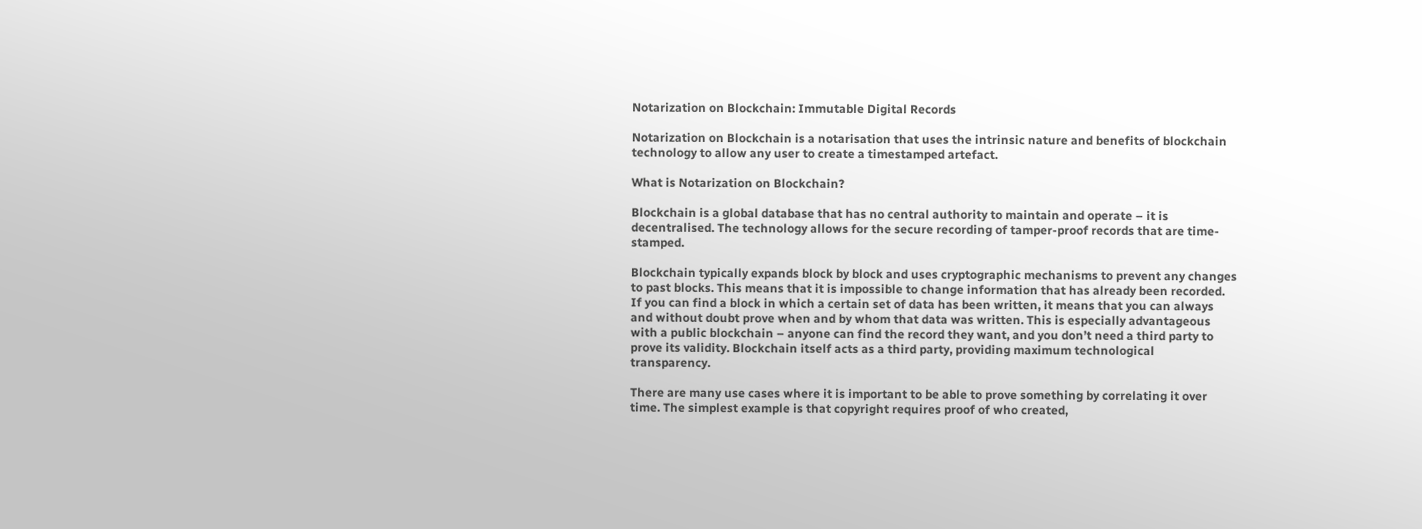Notarization on Blockchain: Immutable Digital Records

Notarization on Blockchain is a notarisation that uses the intrinsic nature and benefits of blockchain technology to allow any user to create a timestamped artefact.

What is Notarization on Blockchain?

Blockchain is a global database that has no central authority to maintain and operate – it is decentralised. The technology allows for the secure recording of tamper-proof records that are time-stamped.

Blockchain typically expands block by block and uses cryptographic mechanisms to prevent any changes to past blocks. This means that it is impossible to change information that has already been recorded. If you can find a block in which a certain set of data has been written, it means that you can always and without doubt prove when and by whom that data was written. This is especially advantageous with a public blockchain – anyone can find the record they want, and you don’t need a third party to prove its validity. Blockchain itself acts as a third party, providing maximum technological transparency.

There are many use cases where it is important to be able to prove something by correlating it over time. The simplest example is that copyright requires proof of who created,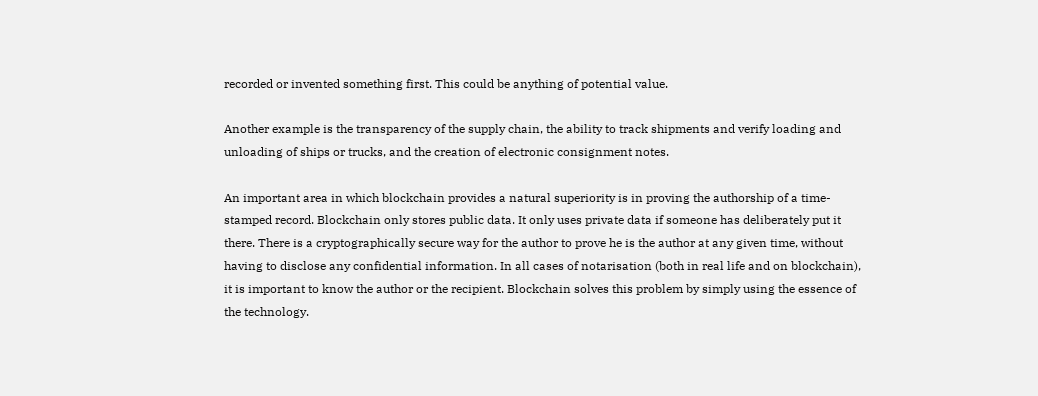recorded or invented something first. This could be anything of potential value.

Another example is the transparency of the supply chain, the ability to track shipments and verify loading and unloading of ships or trucks, and the creation of electronic consignment notes.

An important area in which blockchain provides a natural superiority is in proving the authorship of a time-stamped record. Blockchain only stores public data. It only uses private data if someone has deliberately put it there. There is a cryptographically secure way for the author to prove he is the author at any given time, without having to disclose any confidential information. In all cases of notarisation (both in real life and on blockchain), it is important to know the author or the recipient. Blockchain solves this problem by simply using the essence of the technology.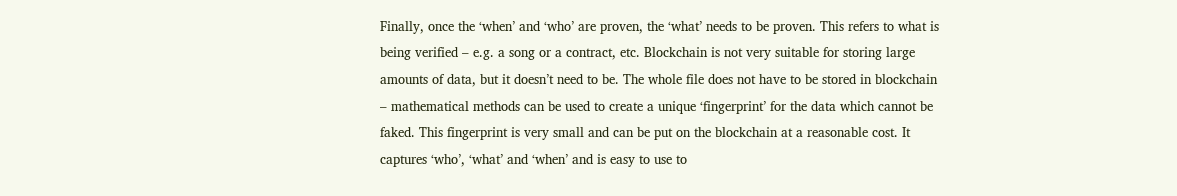Finally, once the ‘when’ and ‘who’ are proven, the ‘what’ needs to be proven. This refers to what is being verified – e.g. a song or a contract, etc. Blockchain is not very suitable for storing large amounts of data, but it doesn’t need to be. The whole file does not have to be stored in blockchain – mathematical methods can be used to create a unique ‘fingerprint’ for the data which cannot be faked. This fingerprint is very small and can be put on the blockchain at a reasonable cost. It captures ‘who’, ‘what’ and ‘when’ and is easy to use to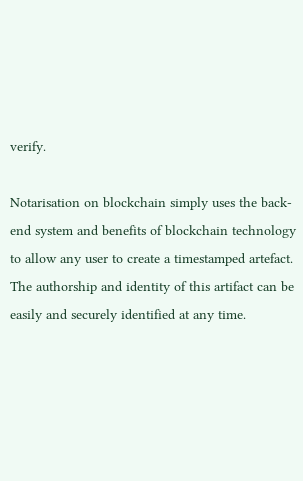verify.

Notarisation on blockchain simply uses the back-end system and benefits of blockchain technology to allow any user to create a timestamped artefact. The authorship and identity of this artifact can be easily and securely identified at any time.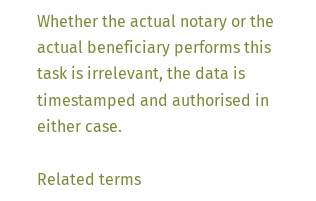Whether the actual notary or the actual beneficiary performs this task is irrelevant, the data is timestamped and authorised in either case.

Related terms